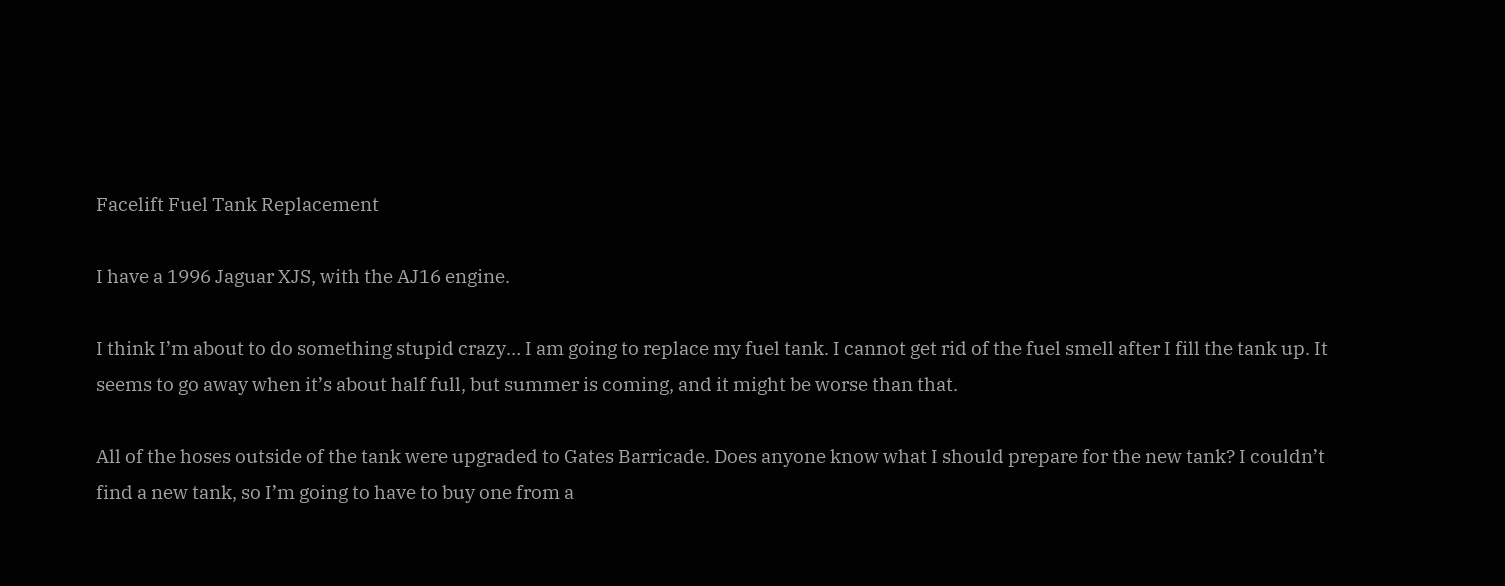Facelift Fuel Tank Replacement

I have a 1996 Jaguar XJS, with the AJ16 engine.

I think I’m about to do something stupid crazy… I am going to replace my fuel tank. I cannot get rid of the fuel smell after I fill the tank up. It seems to go away when it’s about half full, but summer is coming, and it might be worse than that.

All of the hoses outside of the tank were upgraded to Gates Barricade. Does anyone know what I should prepare for the new tank? I couldn’t find a new tank, so I’m going to have to buy one from a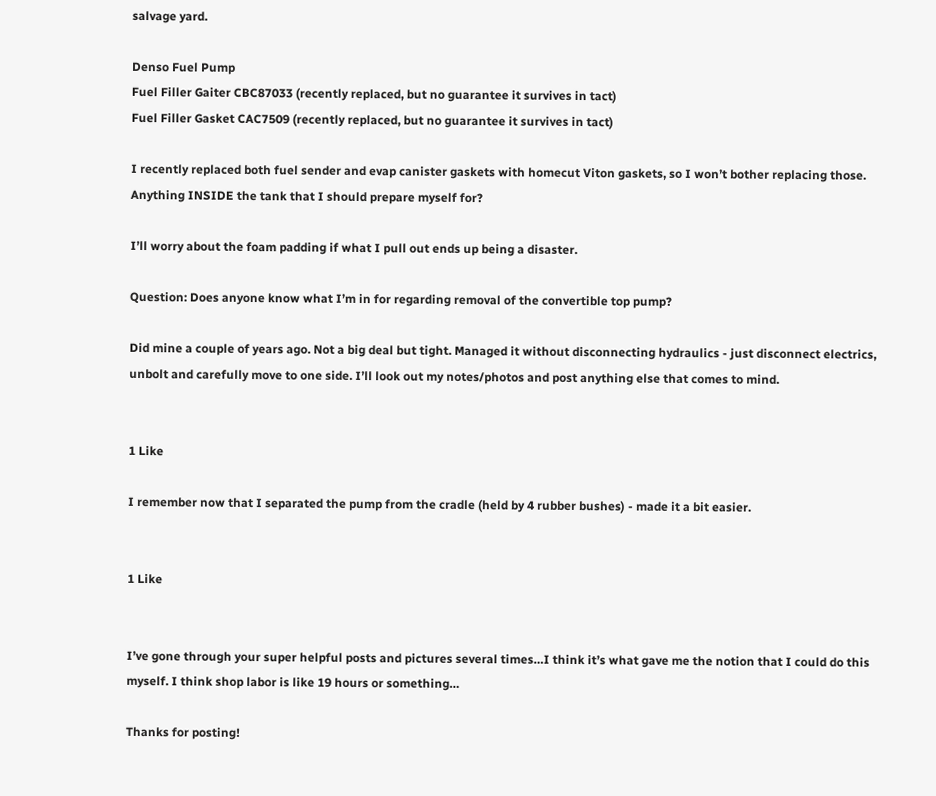salvage yard.

Denso Fuel Pump
Fuel Filler Gaiter CBC87033 (recently replaced, but no guarantee it survives in tact)
Fuel Filler Gasket CAC7509 (recently replaced, but no guarantee it survives in tact)

I recently replaced both fuel sender and evap canister gaskets with homecut Viton gaskets, so I won’t bother replacing those. Anything INSIDE the tank that I should prepare myself for?

I’ll worry about the foam padding if what I pull out ends up being a disaster.

Question: Does anyone know what I’m in for regarding removal of the convertible top pump?

Did mine a couple of years ago. Not a big deal but tight. Managed it without disconnecting hydraulics - just disconnect electrics, unbolt and carefully move to one side. I’ll look out my notes/photos and post anything else that comes to mind.


1 Like

I remember now that I separated the pump from the cradle (held by 4 rubber bushes) - made it a bit easier.


1 Like


I’ve gone through your super helpful posts and pictures several times…I think it’s what gave me the notion that I could do this myself. I think shop labor is like 19 hours or something…

Thanks for posting!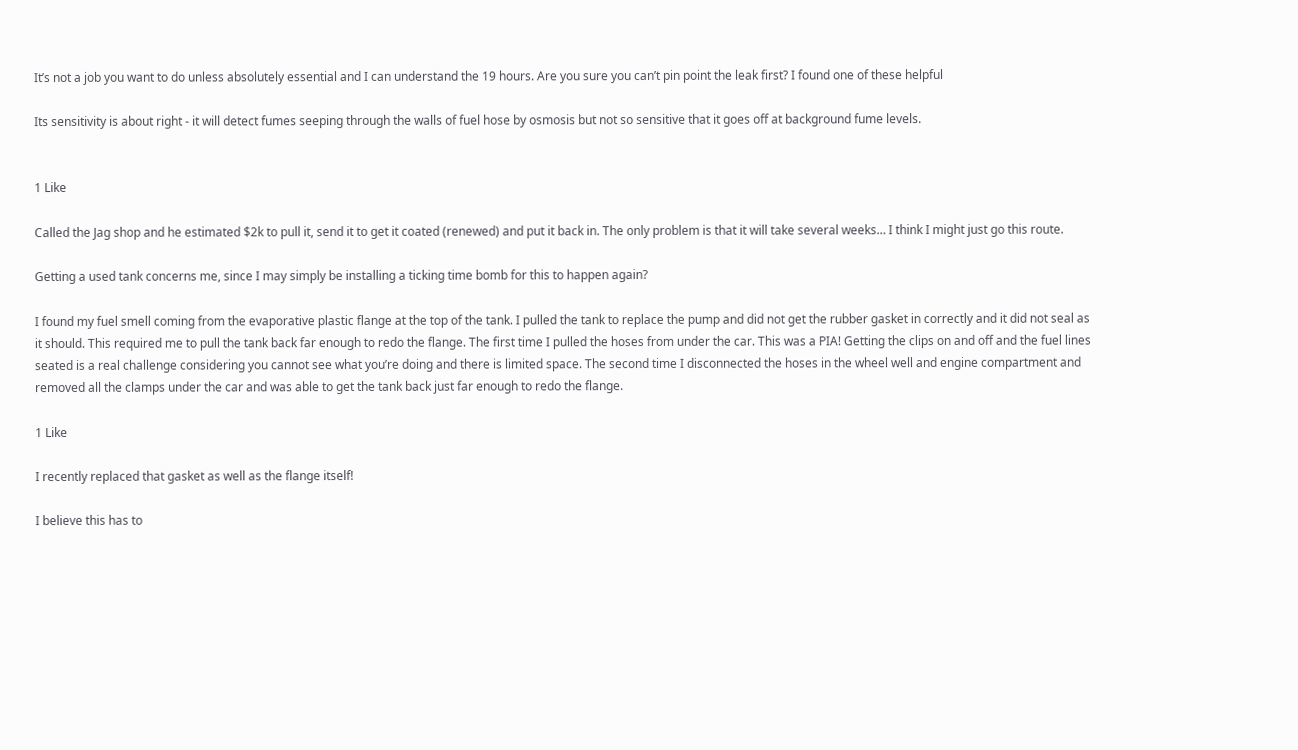It’s not a job you want to do unless absolutely essential and I can understand the 19 hours. Are you sure you can’t pin point the leak first? I found one of these helpful

Its sensitivity is about right - it will detect fumes seeping through the walls of fuel hose by osmosis but not so sensitive that it goes off at background fume levels.


1 Like

Called the Jag shop and he estimated $2k to pull it, send it to get it coated (renewed) and put it back in. The only problem is that it will take several weeks… I think I might just go this route.

Getting a used tank concerns me, since I may simply be installing a ticking time bomb for this to happen again?

I found my fuel smell coming from the evaporative plastic flange at the top of the tank. I pulled the tank to replace the pump and did not get the rubber gasket in correctly and it did not seal as it should. This required me to pull the tank back far enough to redo the flange. The first time I pulled the hoses from under the car. This was a PIA! Getting the clips on and off and the fuel lines seated is a real challenge considering you cannot see what you’re doing and there is limited space. The second time I disconnected the hoses in the wheel well and engine compartment and removed all the clamps under the car and was able to get the tank back just far enough to redo the flange.

1 Like

I recently replaced that gasket as well as the flange itself!

I believe this has to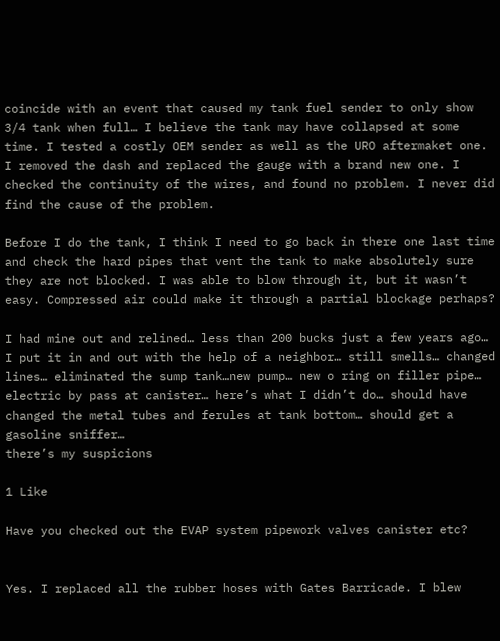coincide with an event that caused my tank fuel sender to only show 3/4 tank when full… I believe the tank may have collapsed at some time. I tested a costly OEM sender as well as the URO aftermaket one. I removed the dash and replaced the gauge with a brand new one. I checked the continuity of the wires, and found no problem. I never did find the cause of the problem.

Before I do the tank, I think I need to go back in there one last time and check the hard pipes that vent the tank to make absolutely sure they are not blocked. I was able to blow through it, but it wasn’t easy. Compressed air could make it through a partial blockage perhaps?

I had mine out and relined… less than 200 bucks just a few years ago… I put it in and out with the help of a neighbor… still smells… changed lines… eliminated the sump tank…new pump… new o ring on filler pipe… electric by pass at canister… here’s what I didn’t do… should have changed the metal tubes and ferules at tank bottom… should get a gasoline sniffer…
there’s my suspicions

1 Like

Have you checked out the EVAP system pipework valves canister etc?


Yes. I replaced all the rubber hoses with Gates Barricade. I blew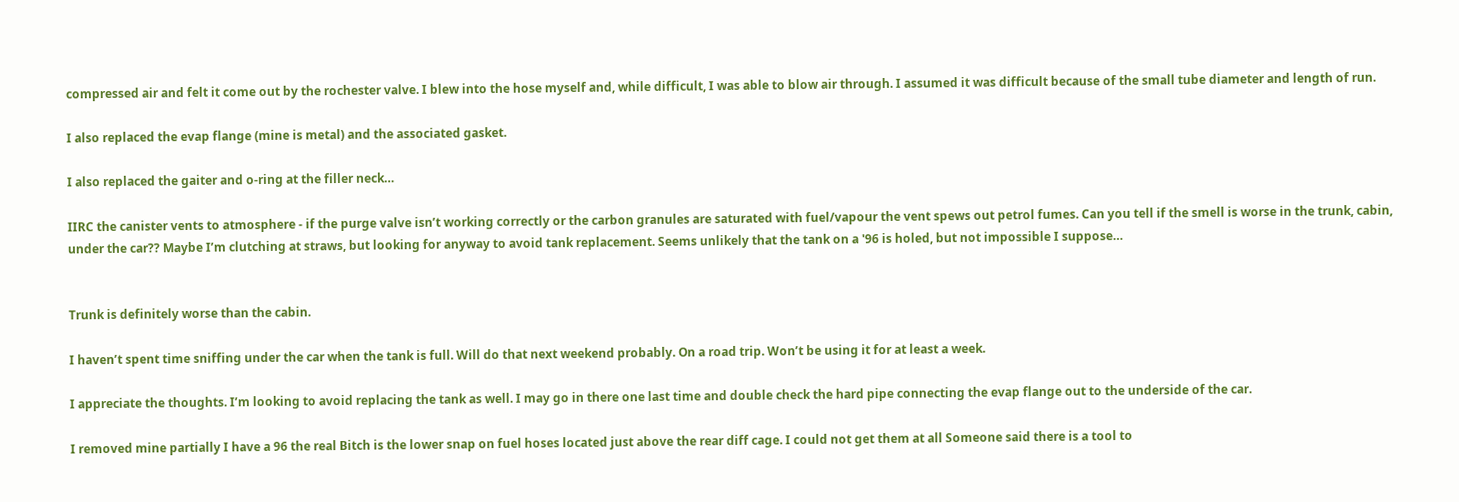compressed air and felt it come out by the rochester valve. I blew into the hose myself and, while difficult, I was able to blow air through. I assumed it was difficult because of the small tube diameter and length of run.

I also replaced the evap flange (mine is metal) and the associated gasket.

I also replaced the gaiter and o-ring at the filler neck…

IIRC the canister vents to atmosphere - if the purge valve isn’t working correctly or the carbon granules are saturated with fuel/vapour the vent spews out petrol fumes. Can you tell if the smell is worse in the trunk, cabin, under the car?? Maybe I’m clutching at straws, but looking for anyway to avoid tank replacement. Seems unlikely that the tank on a '96 is holed, but not impossible I suppose…


Trunk is definitely worse than the cabin.

I haven’t spent time sniffing under the car when the tank is full. Will do that next weekend probably. On a road trip. Won’t be using it for at least a week.

I appreciate the thoughts. I’m looking to avoid replacing the tank as well. I may go in there one last time and double check the hard pipe connecting the evap flange out to the underside of the car.

I removed mine partially I have a 96 the real Bitch is the lower snap on fuel hoses located just above the rear diff cage. I could not get them at all Someone said there is a tool to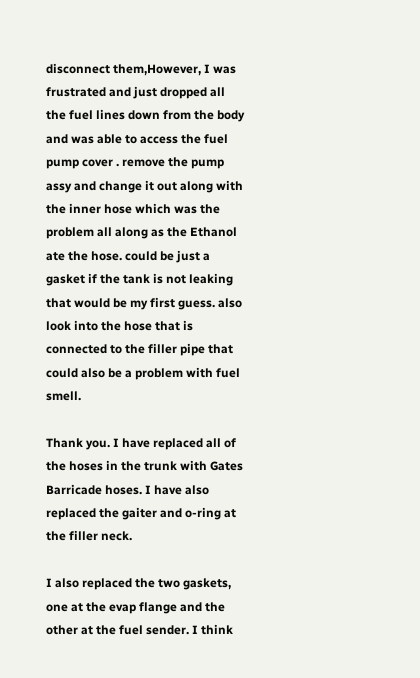disconnect them,However, I was frustrated and just dropped all the fuel lines down from the body and was able to access the fuel pump cover . remove the pump assy and change it out along with the inner hose which was the problem all along as the Ethanol ate the hose. could be just a gasket if the tank is not leaking that would be my first guess. also look into the hose that is connected to the filler pipe that could also be a problem with fuel smell.

Thank you. I have replaced all of the hoses in the trunk with Gates Barricade hoses. I have also replaced the gaiter and o-ring at the filler neck.

I also replaced the two gaskets, one at the evap flange and the other at the fuel sender. I think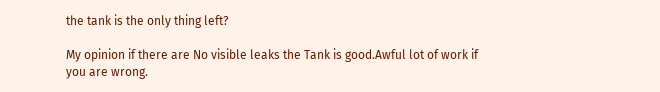the tank is the only thing left?

My opinion if there are No visible leaks the Tank is good.Awful lot of work if you are wrong.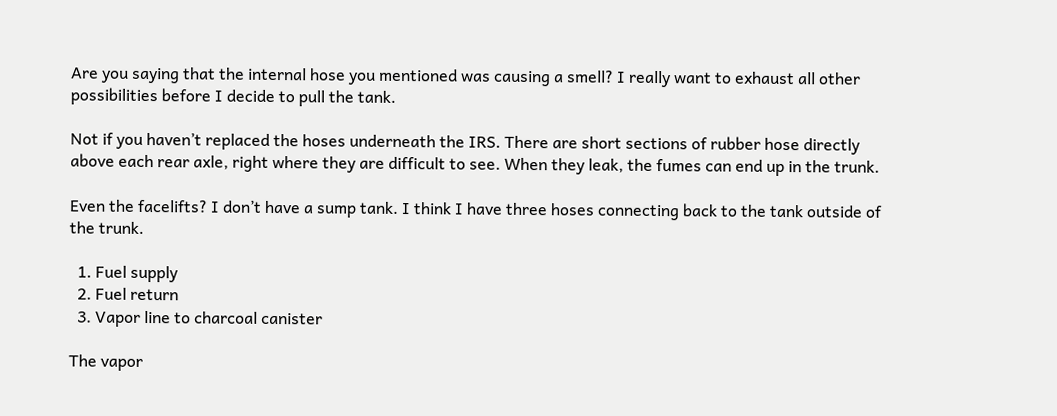Are you saying that the internal hose you mentioned was causing a smell? I really want to exhaust all other possibilities before I decide to pull the tank.

Not if you haven’t replaced the hoses underneath the IRS. There are short sections of rubber hose directly above each rear axle, right where they are difficult to see. When they leak, the fumes can end up in the trunk.

Even the facelifts? I don’t have a sump tank. I think I have three hoses connecting back to the tank outside of the trunk.

  1. Fuel supply
  2. Fuel return
  3. Vapor line to charcoal canister

The vapor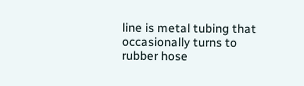line is metal tubing that occasionally turns to rubber hose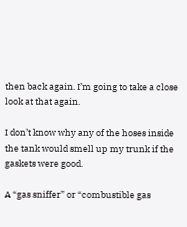then back again. I’m going to take a close look at that again.

I don’t know why any of the hoses inside the tank would smell up my trunk if the gaskets were good.

A “gas sniffer” or “combustible gas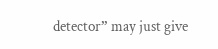detector” may just give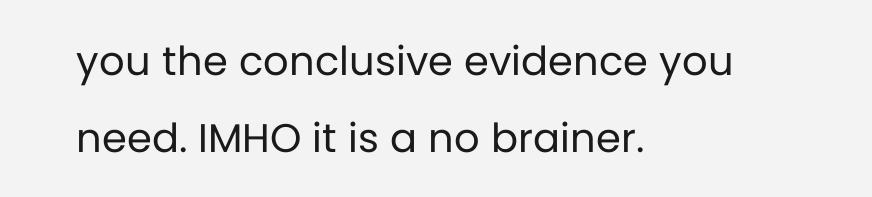you the conclusive evidence you need. IMHO it is a no brainer.